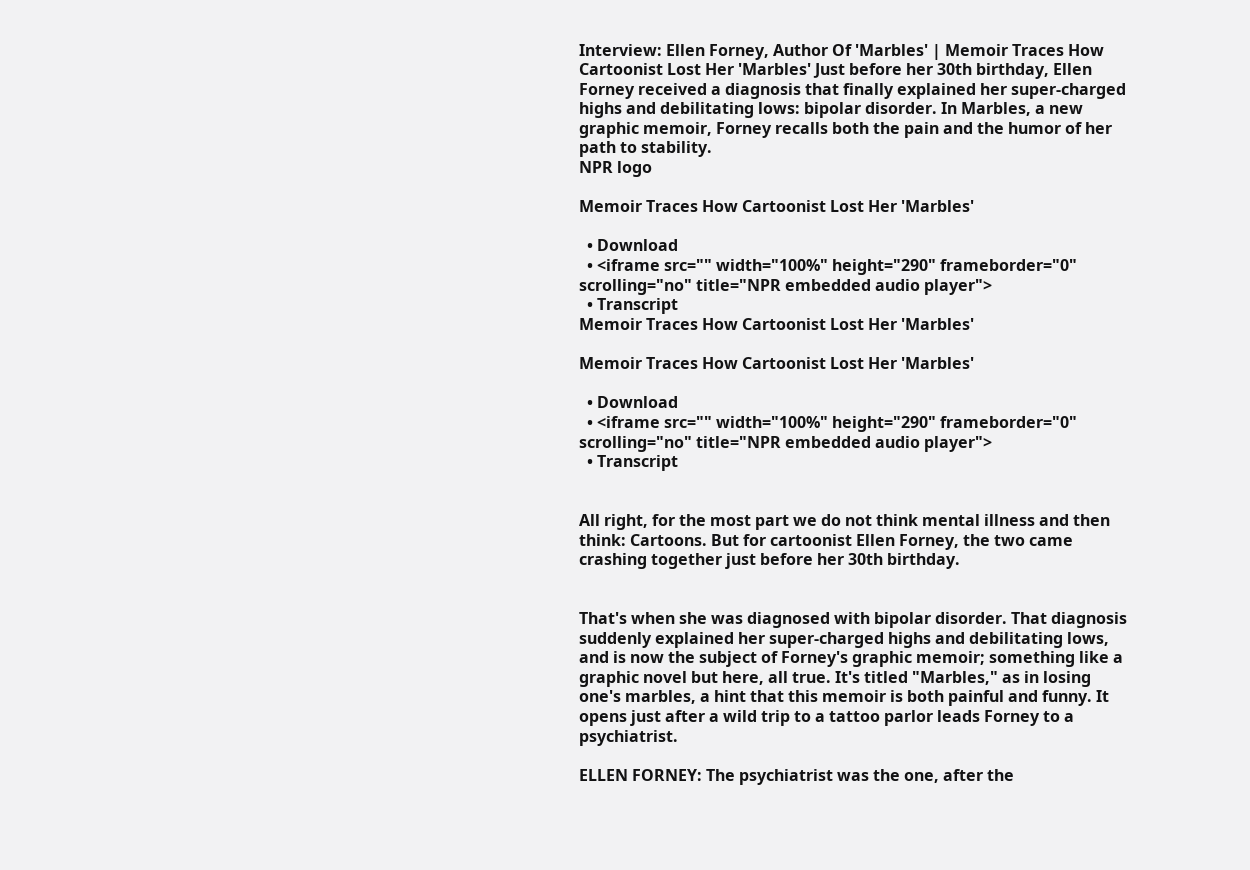Interview: Ellen Forney, Author Of 'Marbles' | Memoir Traces How Cartoonist Lost Her 'Marbles' Just before her 30th birthday, Ellen Forney received a diagnosis that finally explained her super-charged highs and debilitating lows: bipolar disorder. In Marbles, a new graphic memoir, Forney recalls both the pain and the humor of her path to stability.
NPR logo

Memoir Traces How Cartoonist Lost Her 'Marbles'

  • Download
  • <iframe src="" width="100%" height="290" frameborder="0" scrolling="no" title="NPR embedded audio player">
  • Transcript
Memoir Traces How Cartoonist Lost Her 'Marbles'

Memoir Traces How Cartoonist Lost Her 'Marbles'

  • Download
  • <iframe src="" width="100%" height="290" frameborder="0" scrolling="no" title="NPR embedded audio player">
  • Transcript


All right, for the most part we do not think mental illness and then think: Cartoons. But for cartoonist Ellen Forney, the two came crashing together just before her 30th birthday.


That's when she was diagnosed with bipolar disorder. That diagnosis suddenly explained her super-charged highs and debilitating lows, and is now the subject of Forney's graphic memoir; something like a graphic novel but here, all true. It's titled "Marbles," as in losing one's marbles, a hint that this memoir is both painful and funny. It opens just after a wild trip to a tattoo parlor leads Forney to a psychiatrist.

ELLEN FORNEY: The psychiatrist was the one, after the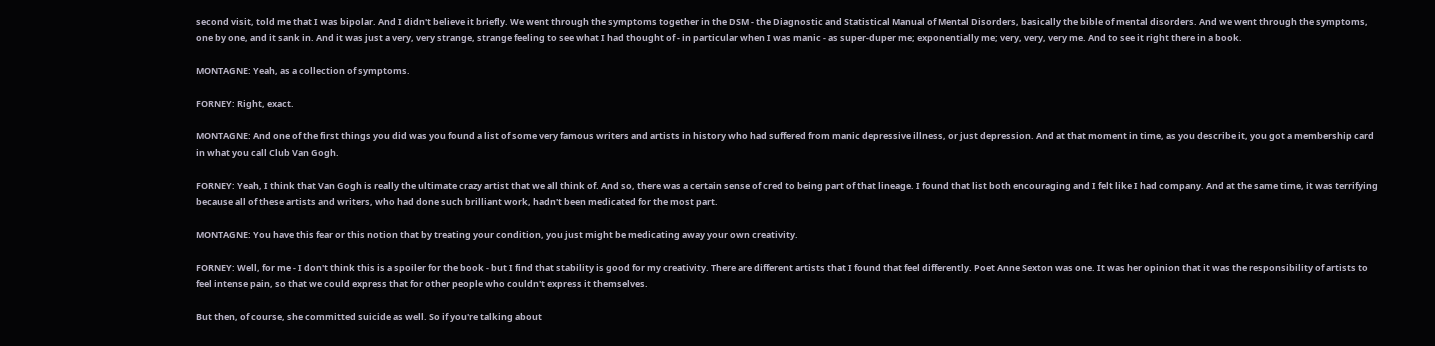second visit, told me that I was bipolar. And I didn't believe it briefly. We went through the symptoms together in the DSM - the Diagnostic and Statistical Manual of Mental Disorders, basically the bible of mental disorders. And we went through the symptoms, one by one, and it sank in. And it was just a very, very strange, strange feeling to see what I had thought of - in particular when I was manic - as super-duper me; exponentially me; very, very, very me. And to see it right there in a book.

MONTAGNE: Yeah, as a collection of symptoms.

FORNEY: Right, exact.

MONTAGNE: And one of the first things you did was you found a list of some very famous writers and artists in history who had suffered from manic depressive illness, or just depression. And at that moment in time, as you describe it, you got a membership card in what you call Club Van Gogh.

FORNEY: Yeah, I think that Van Gogh is really the ultimate crazy artist that we all think of. And so, there was a certain sense of cred to being part of that lineage. I found that list both encouraging and I felt like I had company. And at the same time, it was terrifying because all of these artists and writers, who had done such brilliant work, hadn't been medicated for the most part.

MONTAGNE: You have this fear or this notion that by treating your condition, you just might be medicating away your own creativity.

FORNEY: Well, for me - I don't think this is a spoiler for the book - but I find that stability is good for my creativity. There are different artists that I found that feel differently. Poet Anne Sexton was one. It was her opinion that it was the responsibility of artists to feel intense pain, so that we could express that for other people who couldn't express it themselves.

But then, of course, she committed suicide as well. So if you're talking about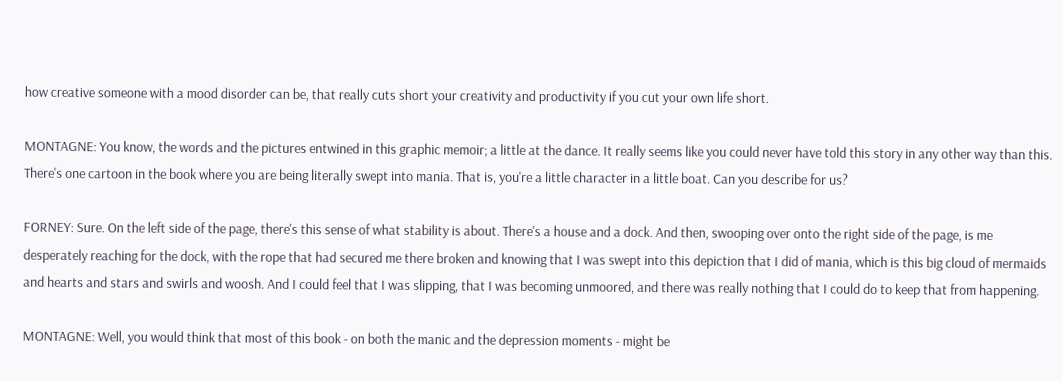how creative someone with a mood disorder can be, that really cuts short your creativity and productivity if you cut your own life short.

MONTAGNE: You know, the words and the pictures entwined in this graphic memoir; a little at the dance. It really seems like you could never have told this story in any other way than this. There's one cartoon in the book where you are being literally swept into mania. That is, you're a little character in a little boat. Can you describe for us?

FORNEY: Sure. On the left side of the page, there's this sense of what stability is about. There's a house and a dock. And then, swooping over onto the right side of the page, is me desperately reaching for the dock, with the rope that had secured me there broken and knowing that I was swept into this depiction that I did of mania, which is this big cloud of mermaids and hearts and stars and swirls and woosh. And I could feel that I was slipping, that I was becoming unmoored, and there was really nothing that I could do to keep that from happening.

MONTAGNE: Well, you would think that most of this book - on both the manic and the depression moments - might be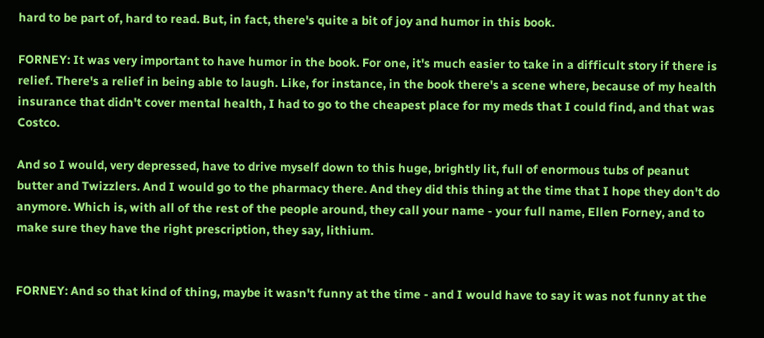hard to be part of, hard to read. But, in fact, there's quite a bit of joy and humor in this book.

FORNEY: It was very important to have humor in the book. For one, it's much easier to take in a difficult story if there is relief. There's a relief in being able to laugh. Like, for instance, in the book there's a scene where, because of my health insurance that didn't cover mental health, I had to go to the cheapest place for my meds that I could find, and that was Costco.

And so I would, very depressed, have to drive myself down to this huge, brightly lit, full of enormous tubs of peanut butter and Twizzlers. And I would go to the pharmacy there. And they did this thing at the time that I hope they don't do anymore. Which is, with all of the rest of the people around, they call your name - your full name, Ellen Forney, and to make sure they have the right prescription, they say, lithium.


FORNEY: And so that kind of thing, maybe it wasn't funny at the time - and I would have to say it was not funny at the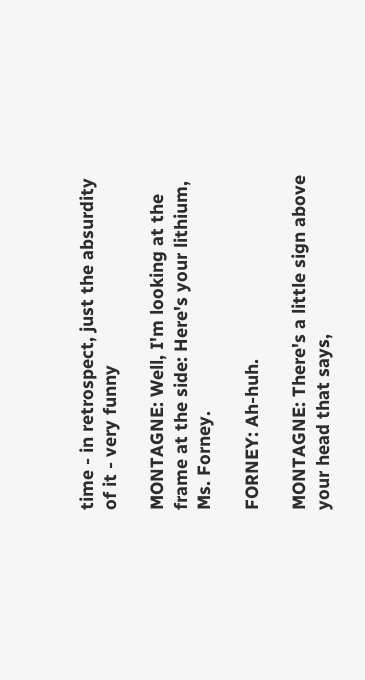time - in retrospect, just the absurdity of it - very funny

MONTAGNE: Well, I'm looking at the frame at the side: Here's your lithium, Ms. Forney.

FORNEY: Ah-huh.

MONTAGNE: There's a little sign above your head that says,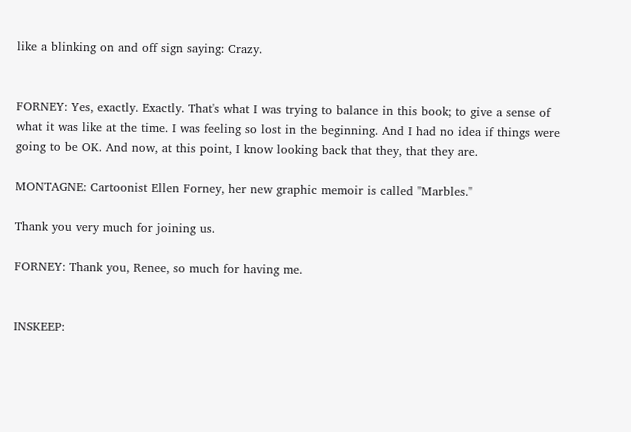like a blinking on and off sign saying: Crazy.


FORNEY: Yes, exactly. Exactly. That's what I was trying to balance in this book; to give a sense of what it was like at the time. I was feeling so lost in the beginning. And I had no idea if things were going to be OK. And now, at this point, I know looking back that they, that they are.

MONTAGNE: Cartoonist Ellen Forney, her new graphic memoir is called "Marbles."

Thank you very much for joining us.

FORNEY: Thank you, Renee, so much for having me.


INSKEEP: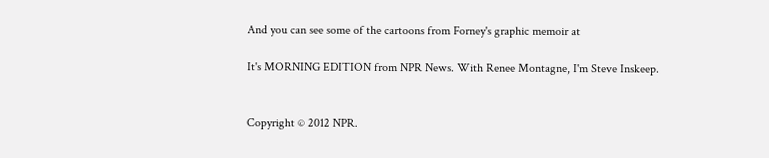And you can see some of the cartoons from Forney's graphic memoir at

It's MORNING EDITION from NPR News. With Renee Montagne, I'm Steve Inskeep.


Copyright © 2012 NPR.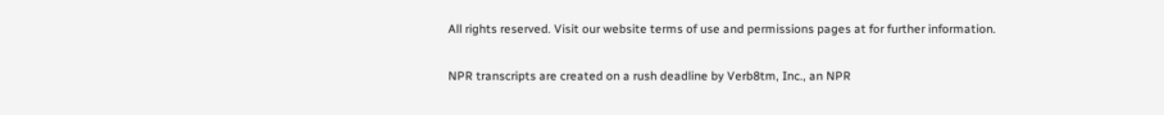All rights reserved. Visit our website terms of use and permissions pages at for further information.

NPR transcripts are created on a rush deadline by Verb8tm, Inc., an NPR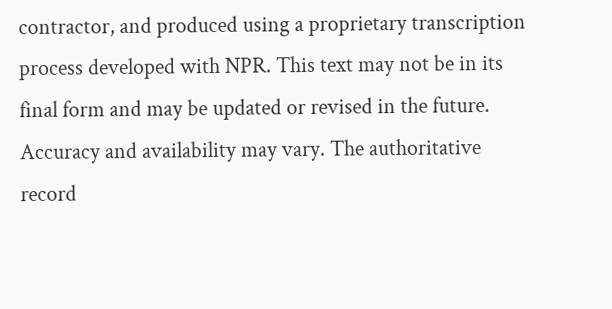contractor, and produced using a proprietary transcription process developed with NPR. This text may not be in its final form and may be updated or revised in the future. Accuracy and availability may vary. The authoritative record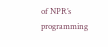of NPR’s programming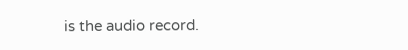is the audio record.